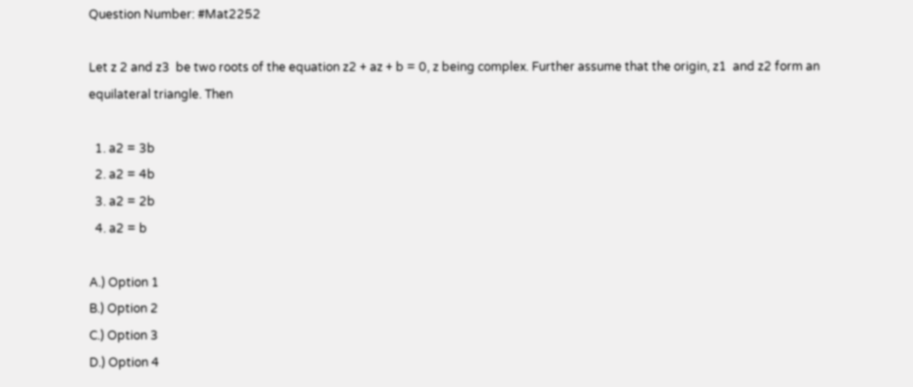Question Number: #Mat2252

Let z 2 and z3  be two roots of the equation z2 + az + b = 0, z being complex. Further assume that the origin, z1  and z2 form an equilateral triangle. Then

  1. a2 = 3b
  2. a2 = 4b
  3. a2 = 2b
  4. a2 = b

A.) Option 1
B.) Option 2
C.) Option 3
D.) Option 4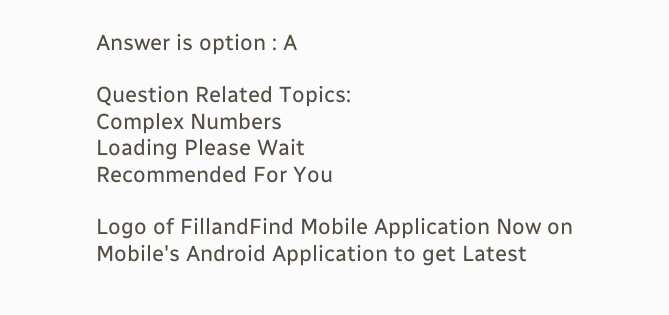Answer is option : A

Question Related Topics:
Complex Numbers
Loading Please Wait
Recommended For You

Logo of FillandFind Mobile Application Now on Mobile's Android Application to get Latest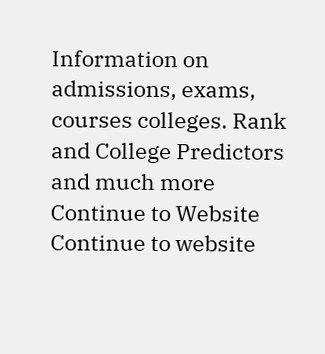Information on admissions, exams, courses colleges. Rank and College Predictors and much more
Continue to Website Continue to website